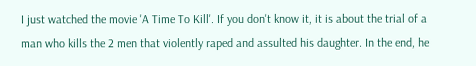I just watched the movie 'A Time To Kill'. If you don't know it, it is about the trial of a man who kills the 2 men that violently raped and assulted his daughter. In the end, he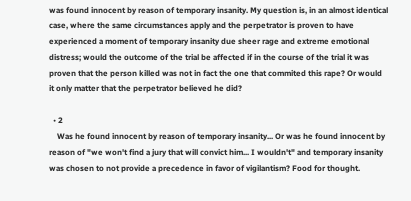was found innocent by reason of temporary insanity. My question is, in an almost identical case, where the same circumstances apply and the perpetrator is proven to have experienced a moment of temporary insanity due sheer rage and extreme emotional distress; would the outcome of the trial be affected if in the course of the trial it was proven that the person killed was not in fact the one that commited this rape? Or would it only matter that the perpetrator believed he did?

  • 2
    Was he found innocent by reason of temporary insanity... Or was he found innocent by reason of "we won't find a jury that will convict him... I wouldn't" and temporary insanity was chosen to not provide a precedence in favor of vigilantism? Food for thought.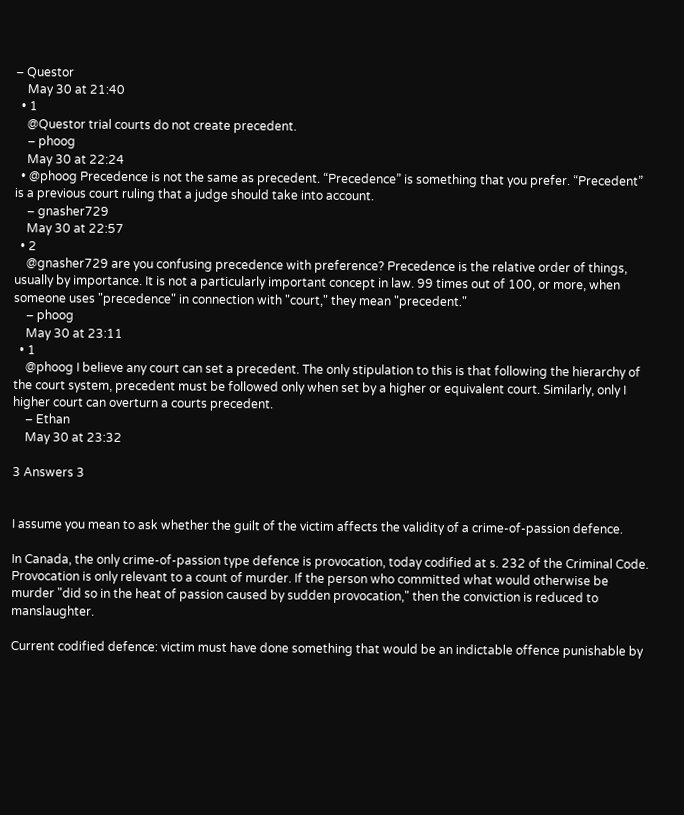– Questor
    May 30 at 21:40
  • 1
    @Questor trial courts do not create precedent.
    – phoog
    May 30 at 22:24
  • @phoog Precedence is not the same as precedent. “Precedence” is something that you prefer. “Precedent” is a previous court ruling that a judge should take into account.
    – gnasher729
    May 30 at 22:57
  • 2
    @gnasher729 are you confusing precedence with preference? Precedence is the relative order of things, usually by importance. It is not a particularly important concept in law. 99 times out of 100, or more, when someone uses "precedence" in connection with "court," they mean "precedent."
    – phoog
    May 30 at 23:11
  • 1
    @phoog I believe any court can set a precedent. The only stipulation to this is that following the hierarchy of the court system, precedent must be followed only when set by a higher or equivalent court. Similarly, only I higher court can overturn a courts precedent.
    – Ethan
    May 30 at 23:32

3 Answers 3


I assume you mean to ask whether the guilt of the victim affects the validity of a crime-of-passion defence.

In Canada, the only crime-of-passion type defence is provocation, today codified at s. 232 of the Criminal Code. Provocation is only relevant to a count of murder. If the person who committed what would otherwise be murder "did so in the heat of passion caused by sudden provocation," then the conviction is reduced to manslaughter.

Current codified defence: victim must have done something that would be an indictable offence punishable by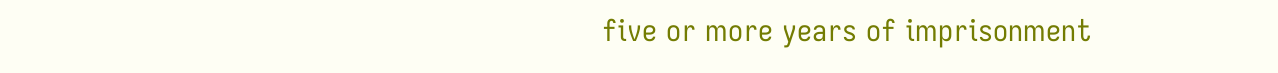five or more years of imprisonment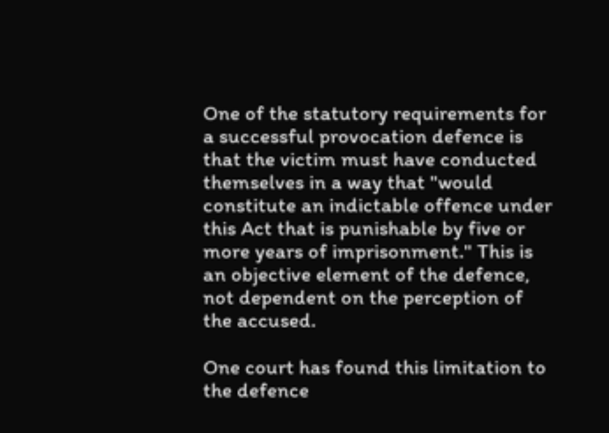One of the statutory requirements for a successful provocation defence is that the victim must have conducted themselves in a way that "would constitute an indictable offence under this Act that is punishable by five or more years of imprisonment." This is an objective element of the defence, not dependent on the perception of the accused.

One court has found this limitation to the defence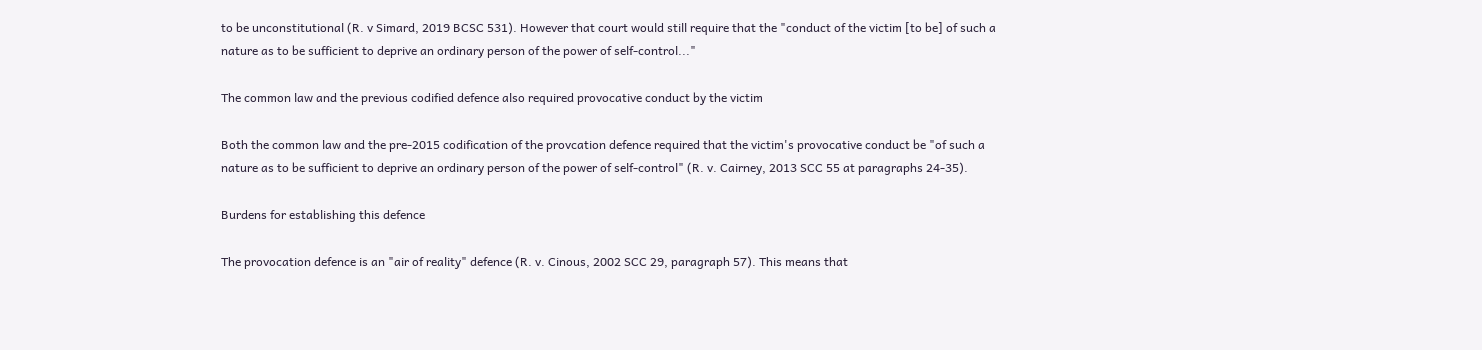to be unconstitutional (R. v Simard, 2019 BCSC 531). However that court would still require that the "conduct of the victim [to be] of such a nature as to be sufficient to deprive an ordinary person of the power of self-control..."

The common law and the previous codified defence also required provocative conduct by the victim

Both the common law and the pre-2015 codification of the provcation defence required that the victim's provocative conduct be "of such a nature as to be sufficient to deprive an ordinary person of the power of self-control" (R. v. Cairney, 2013 SCC 55 at paragraphs 24-35).

Burdens for establishing this defence

The provocation defence is an "air of reality" defence (R. v. Cinous, 2002 SCC 29, paragraph 57). This means that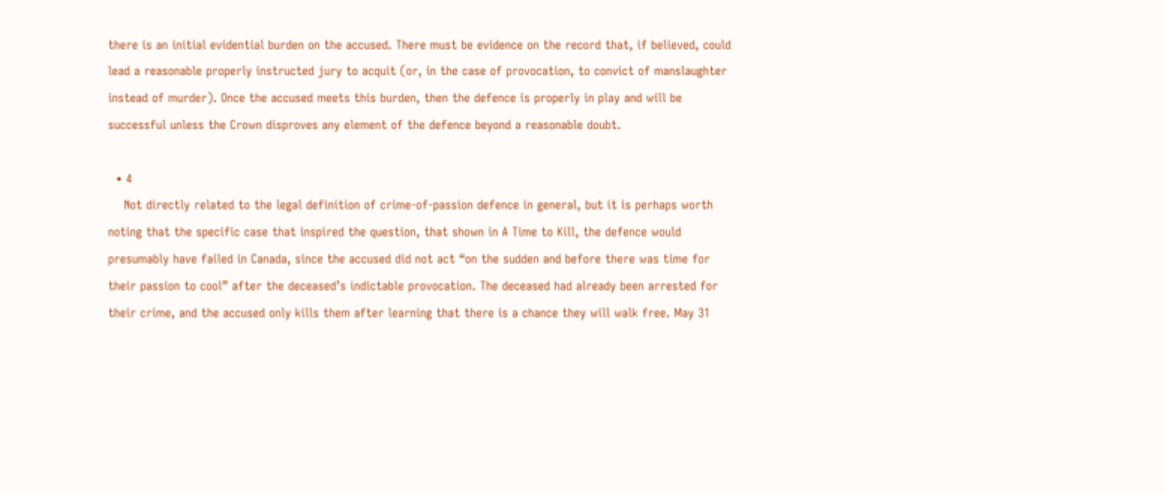there is an initial evidential burden on the accused. There must be evidence on the record that, if believed, could lead a reasonable properly instructed jury to acquit (or, in the case of provocation, to convict of manslaughter instead of murder). Once the accused meets this burden, then the defence is properly in play and will be successful unless the Crown disproves any element of the defence beyond a reasonable doubt.

  • 4
    Not directly related to the legal definition of crime-of-passion defence in general, but it is perhaps worth noting that the specific case that inspired the question, that shown in A Time to Kill, the defence would presumably have failed in Canada, since the accused did not act “on the sudden and before there was time for their passion to cool” after the deceased’s indictable provocation. The deceased had already been arrested for their crime, and the accused only kills them after learning that there is a chance they will walk free. May 31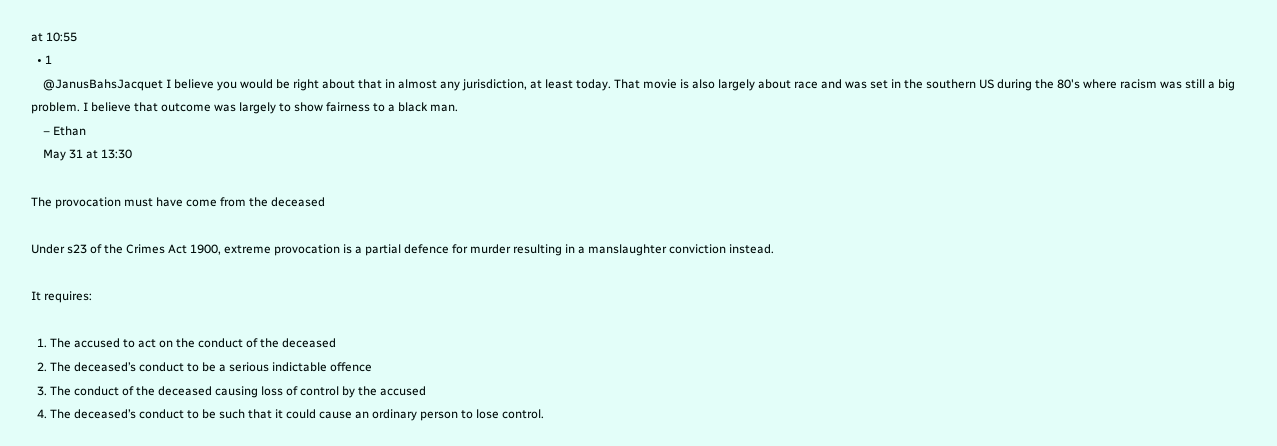at 10:55
  • 1
    @JanusBahsJacquet I believe you would be right about that in almost any jurisdiction, at least today. That movie is also largely about race and was set in the southern US during the 80's where racism was still a big problem. I believe that outcome was largely to show fairness to a black man.
    – Ethan
    May 31 at 13:30

The provocation must have come from the deceased

Under s23 of the Crimes Act 1900, extreme provocation is a partial defence for murder resulting in a manslaughter conviction instead.

It requires:

  1. The accused to act on the conduct of the deceased
  2. The deceased’s conduct to be a serious indictable offence
  3. The conduct of the deceased causing loss of control by the accused
  4. The deceased’s conduct to be such that it could cause an ordinary person to lose control.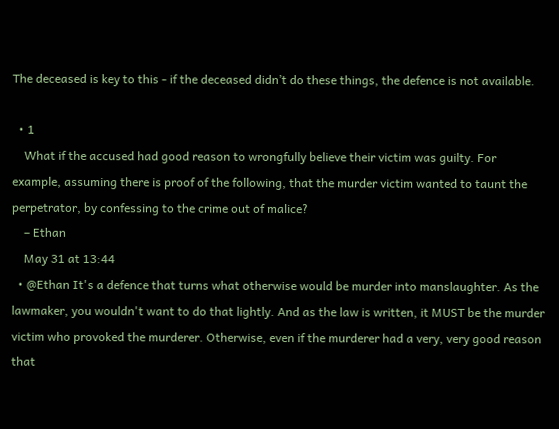The deceased is key to this - if the deceased didn’t do these things, the defence is not available.

  • 1
    What if the accused had good reason to wrongfully believe their victim was guilty. For example, assuming there is proof of the following, that the murder victim wanted to taunt the perpetrator, by confessing to the crime out of malice?
    – Ethan
    May 31 at 13:44
  • @Ethan It's a defence that turns what otherwise would be murder into manslaughter. As the lawmaker, you wouldn't want to do that lightly. And as the law is written, it MUST be the murder victim who provoked the murderer. Otherwise, even if the murderer had a very, very good reason that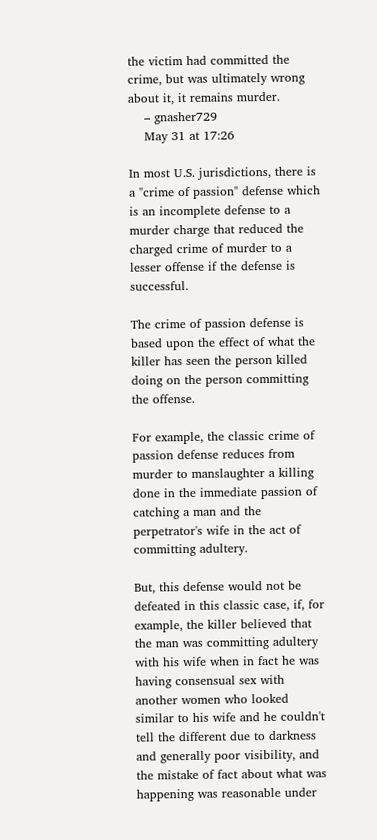the victim had committed the crime, but was ultimately wrong about it, it remains murder.
    – gnasher729
    May 31 at 17:26

In most U.S. jurisdictions, there is a "crime of passion" defense which is an incomplete defense to a murder charge that reduced the charged crime of murder to a lesser offense if the defense is successful.

The crime of passion defense is based upon the effect of what the killer has seen the person killed doing on the person committing the offense.

For example, the classic crime of passion defense reduces from murder to manslaughter a killing done in the immediate passion of catching a man and the perpetrator's wife in the act of committing adultery.

But, this defense would not be defeated in this classic case, if, for example, the killer believed that the man was committing adultery with his wife when in fact he was having consensual sex with another women who looked similar to his wife and he couldn't tell the different due to darkness and generally poor visibility, and the mistake of fact about what was happening was reasonable under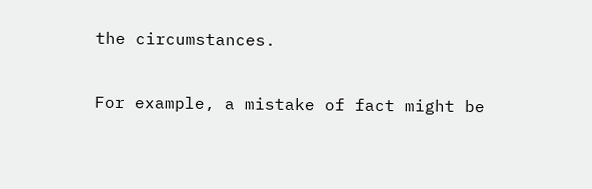the circumstances.

For example, a mistake of fact might be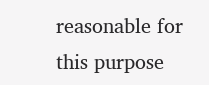reasonable for this purpose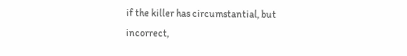if the killer has circumstantial, but incorrect,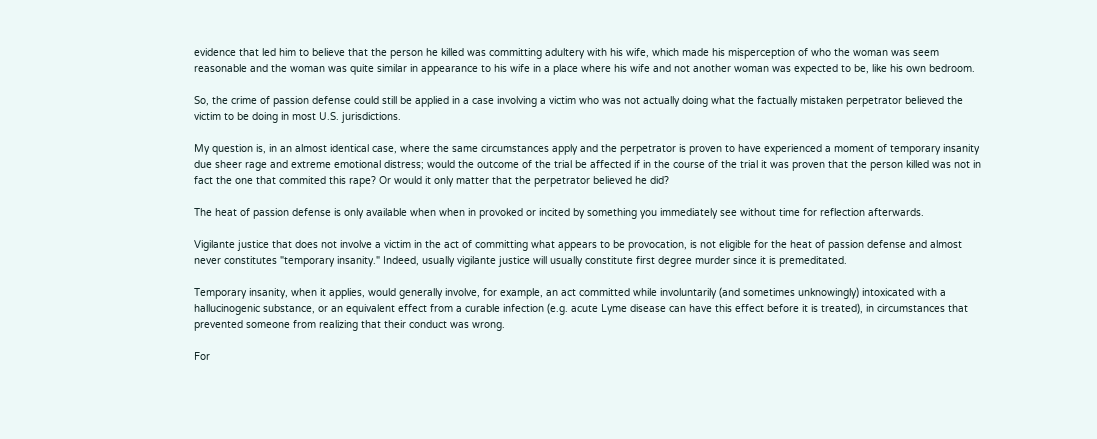evidence that led him to believe that the person he killed was committing adultery with his wife, which made his misperception of who the woman was seem reasonable and the woman was quite similar in appearance to his wife in a place where his wife and not another woman was expected to be, like his own bedroom.

So, the crime of passion defense could still be applied in a case involving a victim who was not actually doing what the factually mistaken perpetrator believed the victim to be doing in most U.S. jurisdictions.

My question is, in an almost identical case, where the same circumstances apply and the perpetrator is proven to have experienced a moment of temporary insanity due sheer rage and extreme emotional distress; would the outcome of the trial be affected if in the course of the trial it was proven that the person killed was not in fact the one that commited this rape? Or would it only matter that the perpetrator believed he did?

The heat of passion defense is only available when when in provoked or incited by something you immediately see without time for reflection afterwards.

Vigilante justice that does not involve a victim in the act of committing what appears to be provocation, is not eligible for the heat of passion defense and almost never constitutes "temporary insanity." Indeed, usually vigilante justice will usually constitute first degree murder since it is premeditated.

Temporary insanity, when it applies, would generally involve, for example, an act committed while involuntarily (and sometimes unknowingly) intoxicated with a hallucinogenic substance, or an equivalent effect from a curable infection (e.g. acute Lyme disease can have this effect before it is treated), in circumstances that prevented someone from realizing that their conduct was wrong.

For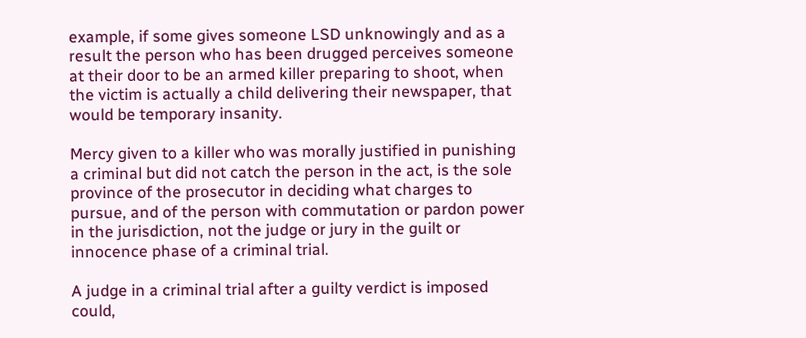example, if some gives someone LSD unknowingly and as a result the person who has been drugged perceives someone at their door to be an armed killer preparing to shoot, when the victim is actually a child delivering their newspaper, that would be temporary insanity.

Mercy given to a killer who was morally justified in punishing a criminal but did not catch the person in the act, is the sole province of the prosecutor in deciding what charges to pursue, and of the person with commutation or pardon power in the jurisdiction, not the judge or jury in the guilt or innocence phase of a criminal trial.

A judge in a criminal trial after a guilty verdict is imposed could,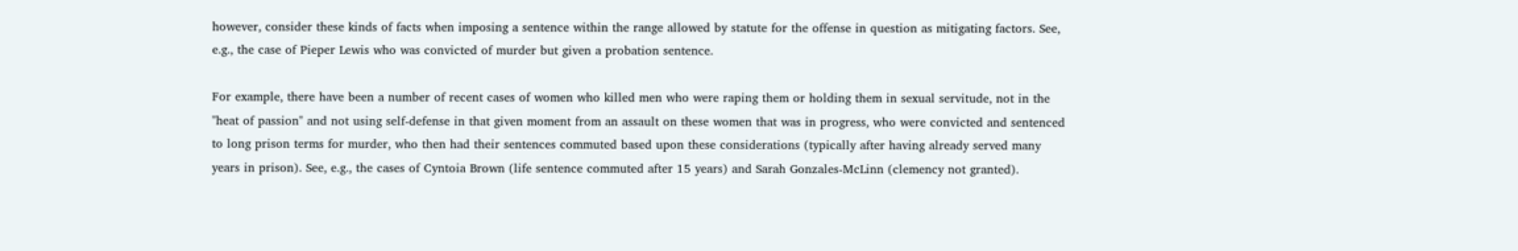however, consider these kinds of facts when imposing a sentence within the range allowed by statute for the offense in question as mitigating factors. See, e.g., the case of Pieper Lewis who was convicted of murder but given a probation sentence.

For example, there have been a number of recent cases of women who killed men who were raping them or holding them in sexual servitude, not in the "heat of passion" and not using self-defense in that given moment from an assault on these women that was in progress, who were convicted and sentenced to long prison terms for murder, who then had their sentences commuted based upon these considerations (typically after having already served many years in prison). See, e.g., the cases of Cyntoia Brown (life sentence commuted after 15 years) and Sarah Gonzales-McLinn (clemency not granted).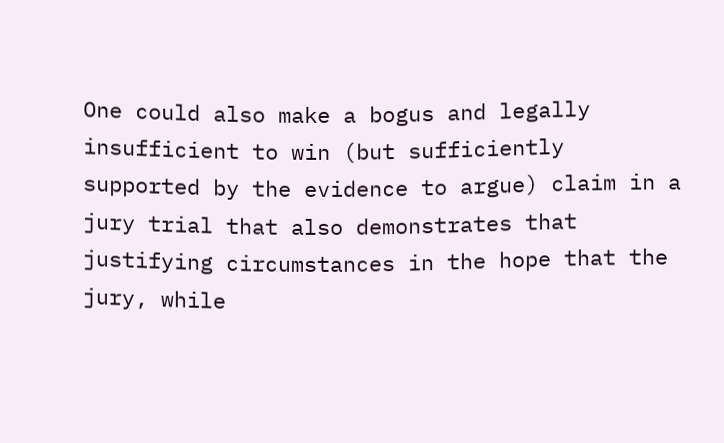One could also make a bogus and legally insufficient to win (but sufficiently supported by the evidence to argue) claim in a jury trial that also demonstrates that justifying circumstances in the hope that the jury, while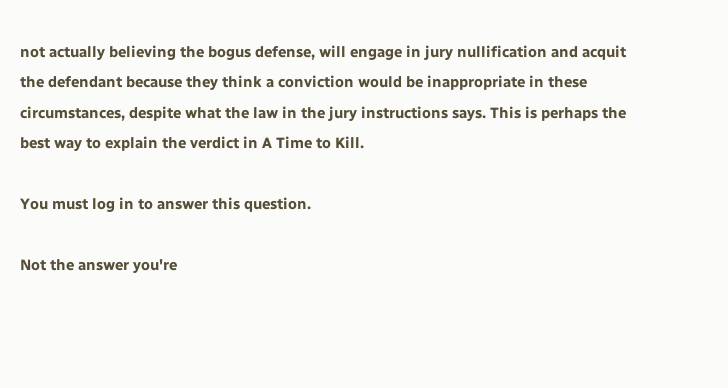not actually believing the bogus defense, will engage in jury nullification and acquit the defendant because they think a conviction would be inappropriate in these circumstances, despite what the law in the jury instructions says. This is perhaps the best way to explain the verdict in A Time to Kill.

You must log in to answer this question.

Not the answer you're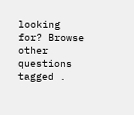looking for? Browse other questions tagged .